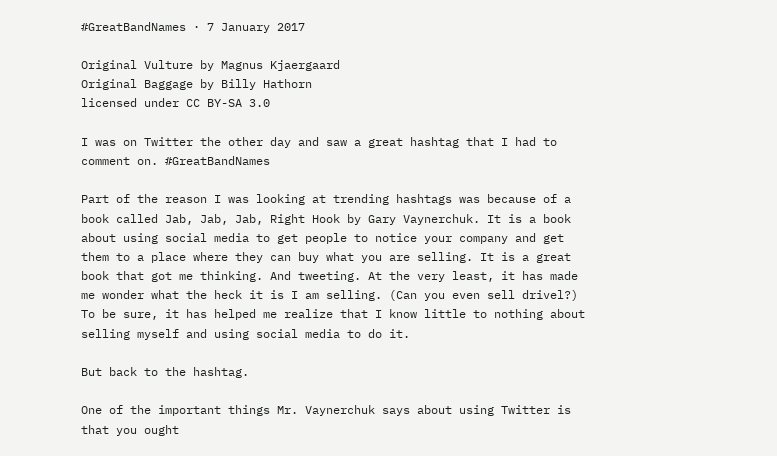#GreatBandNames · 7 January 2017

Original Vulture by Magnus Kjaergaard
Original Baggage by Billy Hathorn
licensed under CC BY-SA 3.0

I was on Twitter the other day and saw a great hashtag that I had to comment on. #GreatBandNames

Part of the reason I was looking at trending hashtags was because of a book called Jab, Jab, Jab, Right Hook by Gary Vaynerchuk. It is a book about using social media to get people to notice your company and get them to a place where they can buy what you are selling. It is a great book that got me thinking. And tweeting. At the very least, it has made me wonder what the heck it is I am selling. (Can you even sell drivel?) To be sure, it has helped me realize that I know little to nothing about selling myself and using social media to do it.

But back to the hashtag.

One of the important things Mr. Vaynerchuk says about using Twitter is that you ought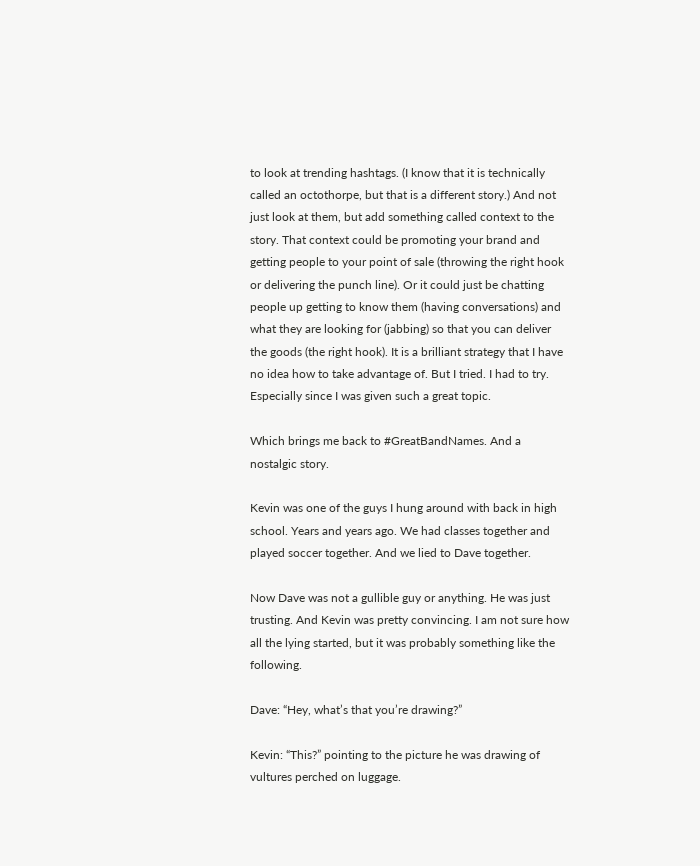to look at trending hashtags. (I know that it is technically called an octothorpe, but that is a different story.) And not just look at them, but add something called context to the story. That context could be promoting your brand and getting people to your point of sale (throwing the right hook or delivering the punch line). Or it could just be chatting people up getting to know them (having conversations) and what they are looking for (jabbing) so that you can deliver the goods (the right hook). It is a brilliant strategy that I have no idea how to take advantage of. But I tried. I had to try. Especially since I was given such a great topic.

Which brings me back to #GreatBandNames. And a nostalgic story.

Kevin was one of the guys I hung around with back in high school. Years and years ago. We had classes together and played soccer together. And we lied to Dave together.

Now Dave was not a gullible guy or anything. He was just trusting. And Kevin was pretty convincing. I am not sure how all the lying started, but it was probably something like the following.

Dave: “Hey, what’s that you’re drawing?”

Kevin: “This?” pointing to the picture he was drawing of vultures perched on luggage.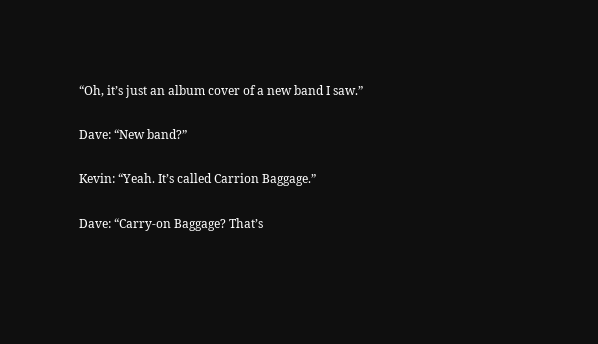“Oh, it’s just an album cover of a new band I saw.”

Dave: “New band?”

Kevin: “Yeah. It’s called Carrion Baggage.”

Dave: “Carry-on Baggage? That’s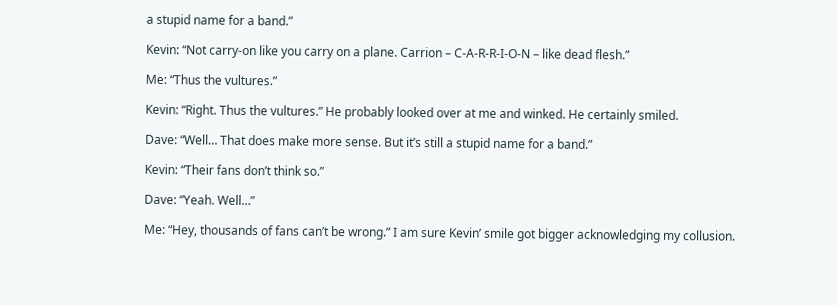a stupid name for a band.”

Kevin: “Not carry-on like you carry on a plane. Carrion – C-A-R-R-I-O-N – like dead flesh.”

Me: “Thus the vultures.”

Kevin: “Right. Thus the vultures.” He probably looked over at me and winked. He certainly smiled.

Dave: “Well… That does make more sense. But it’s still a stupid name for a band.”

Kevin: “Their fans don’t think so.”

Dave: “Yeah. Well…”

Me: “Hey, thousands of fans can’t be wrong.” I am sure Kevin’ smile got bigger acknowledging my collusion.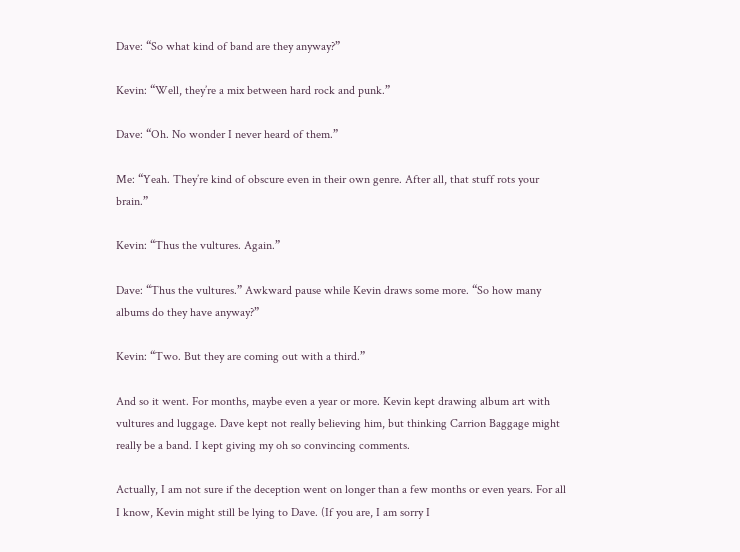Dave: “So what kind of band are they anyway?”

Kevin: “Well, they’re a mix between hard rock and punk.”

Dave: “Oh. No wonder I never heard of them.”

Me: “Yeah. They’re kind of obscure even in their own genre. After all, that stuff rots your brain.”

Kevin: “Thus the vultures. Again.”

Dave: “Thus the vultures.” Awkward pause while Kevin draws some more. “So how many albums do they have anyway?”

Kevin: “Two. But they are coming out with a third.”

And so it went. For months, maybe even a year or more. Kevin kept drawing album art with vultures and luggage. Dave kept not really believing him, but thinking Carrion Baggage might really be a band. I kept giving my oh so convincing comments.

Actually, I am not sure if the deception went on longer than a few months or even years. For all I know, Kevin might still be lying to Dave. (If you are, I am sorry I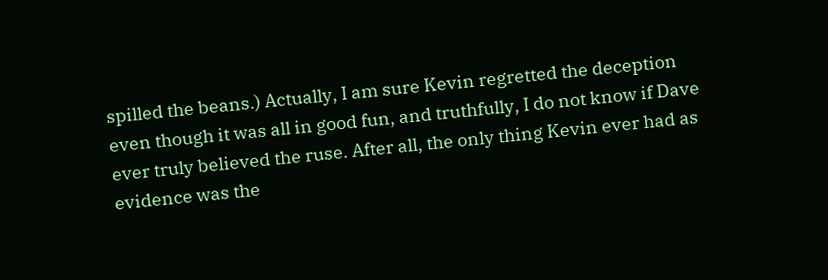spilled the beans.) Actually, I am sure Kevin regretted the deception even though it was all in good fun, and truthfully, I do not know if Dave ever truly believed the ruse. After all, the only thing Kevin ever had as evidence was the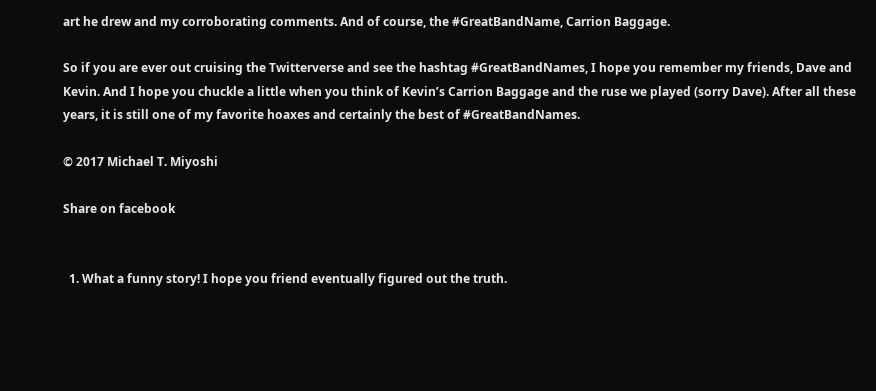art he drew and my corroborating comments. And of course, the #GreatBandName, Carrion Baggage.

So if you are ever out cruising the Twitterverse and see the hashtag #GreatBandNames, I hope you remember my friends, Dave and Kevin. And I hope you chuckle a little when you think of Kevin’s Carrion Baggage and the ruse we played (sorry Dave). After all these years, it is still one of my favorite hoaxes and certainly the best of #GreatBandNames.

© 2017 Michael T. Miyoshi

Share on facebook


  1. What a funny story! I hope you friend eventually figured out the truth.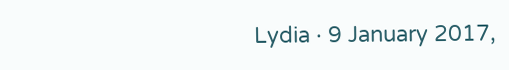Lydia · 9 January 2017,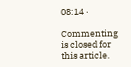08:14 ·

Commenting is closed for this article.